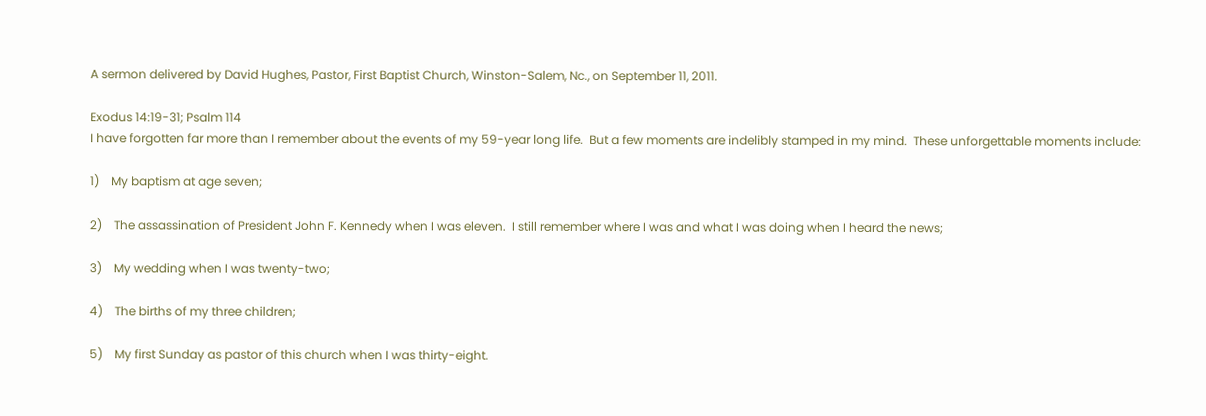A sermon delivered by David Hughes, Pastor, First Baptist Church, Winston-Salem, Nc., on September 11, 2011.

Exodus 14:19-31; Psalm 114
I have forgotten far more than I remember about the events of my 59-year long life.  But a few moments are indelibly stamped in my mind.  These unforgettable moments include:

1)    My baptism at age seven;

2)    The assassination of President John F. Kennedy when I was eleven.  I still remember where I was and what I was doing when I heard the news;

3)    My wedding when I was twenty-two;

4)    The births of my three children;

5)    My first Sunday as pastor of this church when I was thirty-eight.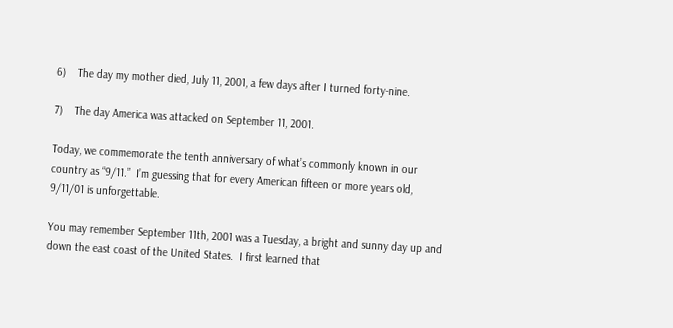6)    The day my mother died, July 11, 2001, a few days after I turned forty-nine.

7)    The day America was attacked on September 11, 2001.

Today, we commemorate the tenth anniversary of what’s commonly known in our country as “9/11.”  I’m guessing that for every American fifteen or more years old, 9/11/01 is unforgettable.

You may remember September 11th, 2001 was a Tuesday, a bright and sunny day up and down the east coast of the United States.  I first learned that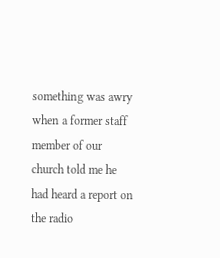something was awry when a former staff member of our church told me he had heard a report on the radio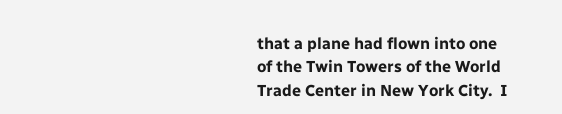that a plane had flown into one of the Twin Towers of the World Trade Center in New York City.  I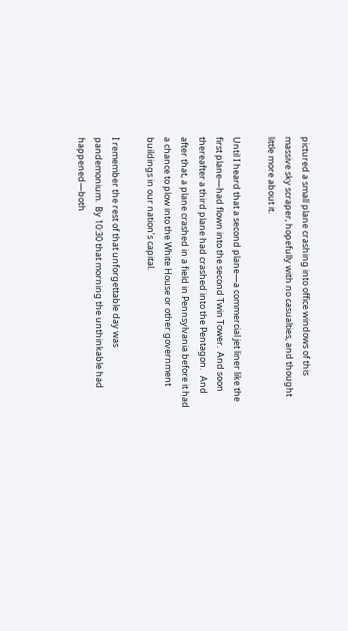pictured a small plane crashing into office windows of this massive sky scraper, hopefully with no casualties, and thought little more about it.

Until I heard that a second plane—a commercial jet liner like the first plane—had flown into the second Twin Tower.  And soon thereafter a third plane had crashed into the Pentagon.   And after that, a plane crashed in a field in Pennsylvania before it had a chance to plow into the White House or other government buildings in our nation’s capital.

I remember the rest of that unforgettable day was pandemonium.  By 10:30 that morning the unthinkable had happened—both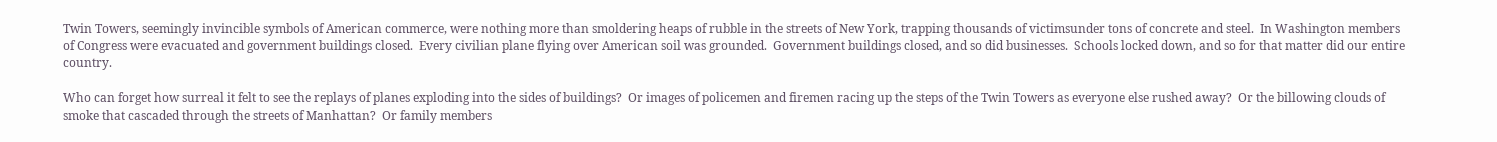Twin Towers, seemingly invincible symbols of American commerce, were nothing more than smoldering heaps of rubble in the streets of New York, trapping thousands of victimsunder tons of concrete and steel.  In Washington members of Congress were evacuated and government buildings closed.  Every civilian plane flying over American soil was grounded.  Government buildings closed, and so did businesses.  Schools locked down, and so for that matter did our entire country.

Who can forget how surreal it felt to see the replays of planes exploding into the sides of buildings?  Or images of policemen and firemen racing up the steps of the Twin Towers as everyone else rushed away?  Or the billowing clouds of smoke that cascaded through the streets of Manhattan?  Or family members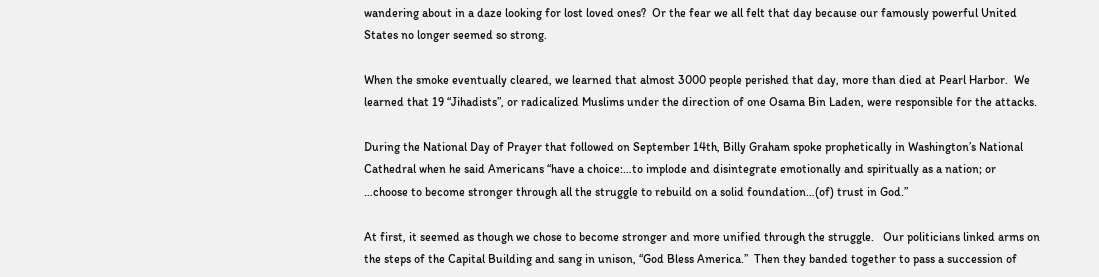wandering about in a daze looking for lost loved ones?  Or the fear we all felt that day because our famously powerful United States no longer seemed so strong.

When the smoke eventually cleared, we learned that almost 3000 people perished that day, more than died at Pearl Harbor.  We learned that 19 “Jihadists”, or radicalized Muslims under the direction of one Osama Bin Laden, were responsible for the attacks.

During the National Day of Prayer that followed on September 14th, Billy Graham spoke prophetically in Washington’s National Cathedral when he said Americans “have a choice:…to implode and disintegrate emotionally and spiritually as a nation; or …choose to become stronger through all the struggle to rebuild on a solid foundation…(of) trust in God.”

At first, it seemed as though we chose to become stronger and more unified through the struggle.   Our politicians linked arms on the steps of the Capital Building and sang in unison, “God Bless America.”  Then they banded together to pass a succession of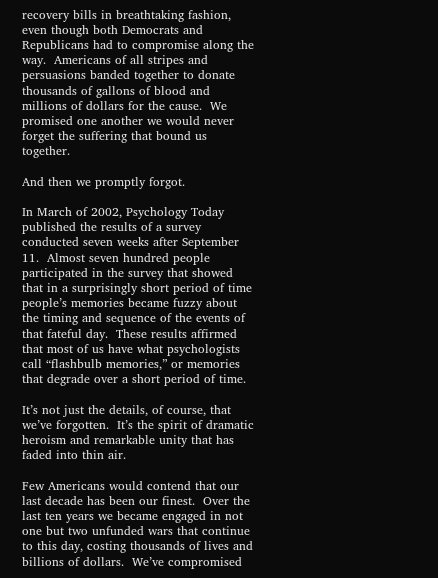recovery bills in breathtaking fashion, even though both Democrats and Republicans had to compromise along the way.  Americans of all stripes and persuasions banded together to donate thousands of gallons of blood and millions of dollars for the cause.  We promised one another we would never forget the suffering that bound us together.

And then we promptly forgot.

In March of 2002, Psychology Today published the results of a survey conducted seven weeks after September 11.  Almost seven hundred people participated in the survey that showed that in a surprisingly short period of time people’s memories became fuzzy about the timing and sequence of the events of that fateful day.  These results affirmed that most of us have what psychologists call “flashbulb memories,” or memories that degrade over a short period of time.

It’s not just the details, of course, that we’ve forgotten.  It’s the spirit of dramatic heroism and remarkable unity that has faded into thin air.

Few Americans would contend that our last decade has been our finest.  Over the last ten years we became engaged in not one but two unfunded wars that continue to this day, costing thousands of lives and billions of dollars.  We’ve compromised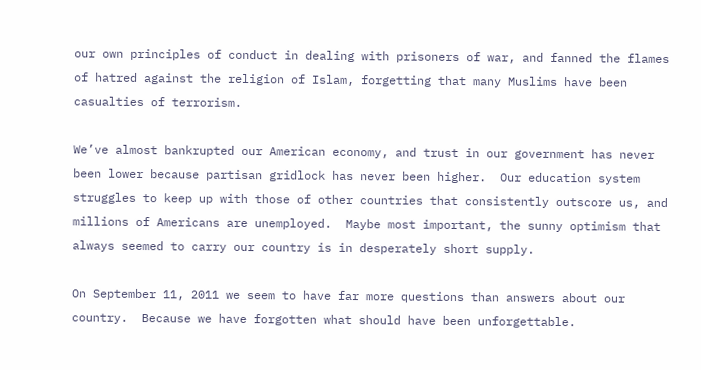our own principles of conduct in dealing with prisoners of war, and fanned the flames of hatred against the religion of Islam, forgetting that many Muslims have been casualties of terrorism.

We’ve almost bankrupted our American economy, and trust in our government has never been lower because partisan gridlock has never been higher.  Our education system struggles to keep up with those of other countries that consistently outscore us, and millions of Americans are unemployed.  Maybe most important, the sunny optimism that always seemed to carry our country is in desperately short supply.

On September 11, 2011 we seem to have far more questions than answers about our country.  Because we have forgotten what should have been unforgettable.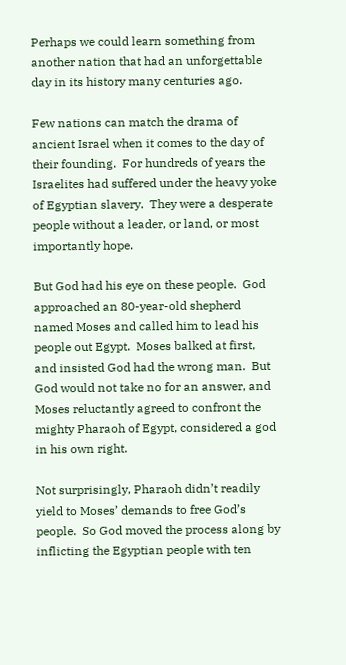Perhaps we could learn something from another nation that had an unforgettable day in its history many centuries ago.

Few nations can match the drama of ancient Israel when it comes to the day of their founding.  For hundreds of years the Israelites had suffered under the heavy yoke of Egyptian slavery.  They were a desperate people without a leader, or land, or most importantly hope.

But God had his eye on these people.  God approached an 80-year-old shepherd named Moses and called him to lead his people out Egypt.  Moses balked at first, and insisted God had the wrong man.  But God would not take no for an answer, and Moses reluctantly agreed to confront the mighty Pharaoh of Egypt, considered a god in his own right.

Not surprisingly, Pharaoh didn’t readily yield to Moses’ demands to free God’s people.  So God moved the process along by inflicting the Egyptian people with ten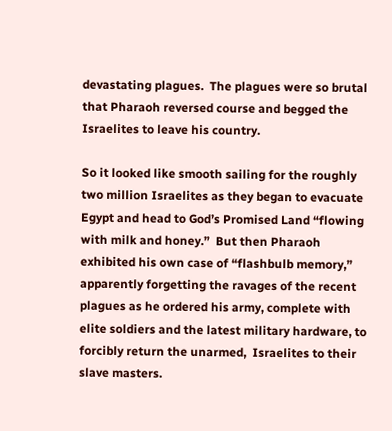devastating plagues.  The plagues were so brutal that Pharaoh reversed course and begged the Israelites to leave his country.

So it looked like smooth sailing for the roughly two million Israelites as they began to evacuate Egypt and head to God’s Promised Land “flowing with milk and honey.”  But then Pharaoh exhibited his own case of “flashbulb memory,” apparently forgetting the ravages of the recent plagues as he ordered his army, complete with elite soldiers and the latest military hardware, to forcibly return the unarmed,  Israelites to their slave masters.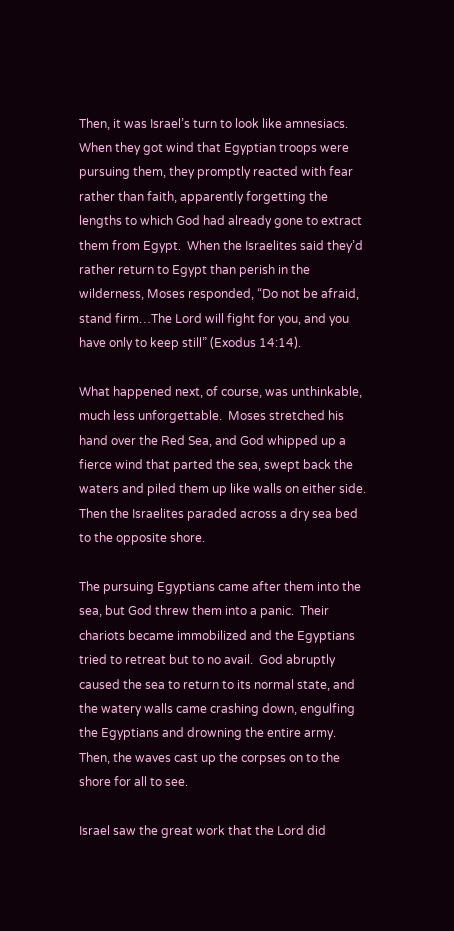Then, it was Israel’s turn to look like amnesiacs.  When they got wind that Egyptian troops were pursuing them, they promptly reacted with fear rather than faith, apparently forgetting the lengths to which God had already gone to extract them from Egypt.  When the Israelites said they’d rather return to Egypt than perish in the wilderness, Moses responded, “Do not be afraid, stand firm…The Lord will fight for you, and you have only to keep still” (Exodus 14:14).

What happened next, of course, was unthinkable, much less unforgettable.  Moses stretched his hand over the Red Sea, and God whipped up a fierce wind that parted the sea, swept back the waters and piled them up like walls on either side.  Then the Israelites paraded across a dry sea bed to the opposite shore.

The pursuing Egyptians came after them into the sea, but God threw them into a panic.  Their chariots became immobilized and the Egyptians tried to retreat but to no avail.  God abruptly caused the sea to return to its normal state, and the watery walls came crashing down, engulfing the Egyptians and drowning the entire army.  Then, the waves cast up the corpses on to the shore for all to see.

Israel saw the great work that the Lord did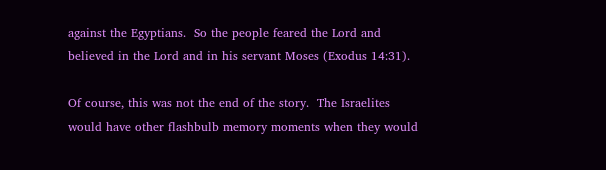against the Egyptians.  So the people feared the Lord and believed in the Lord and in his servant Moses (Exodus 14:31).

Of course, this was not the end of the story.  The Israelites would have other flashbulb memory moments when they would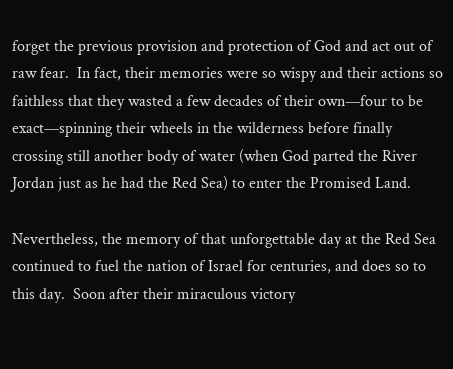forget the previous provision and protection of God and act out of raw fear.  In fact, their memories were so wispy and their actions so faithless that they wasted a few decades of their own—four to be exact—spinning their wheels in the wilderness before finally crossing still another body of water (when God parted the River Jordan just as he had the Red Sea) to enter the Promised Land.

Nevertheless, the memory of that unforgettable day at the Red Sea continued to fuel the nation of Israel for centuries, and does so to this day.  Soon after their miraculous victory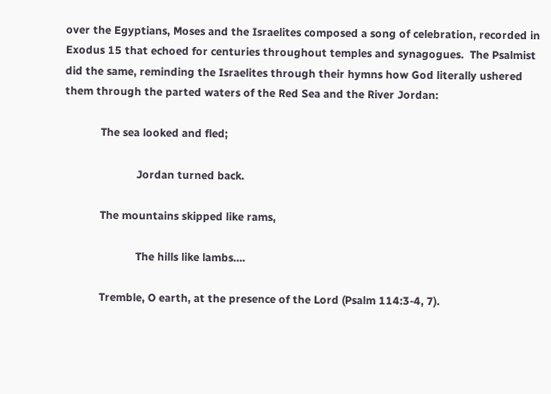over the Egyptians, Moses and the Israelites composed a song of celebration, recorded in Exodus 15 that echoed for centuries throughout temples and synagogues.  The Psalmist did the same, reminding the Israelites through their hymns how God literally ushered them through the parted waters of the Red Sea and the River Jordan:

            The sea looked and fled;

                        Jordan turned back.

            The mountains skipped like rams,

                        The hills like lambs….

            Tremble, O earth, at the presence of the Lord (Psalm 114:3-4, 7).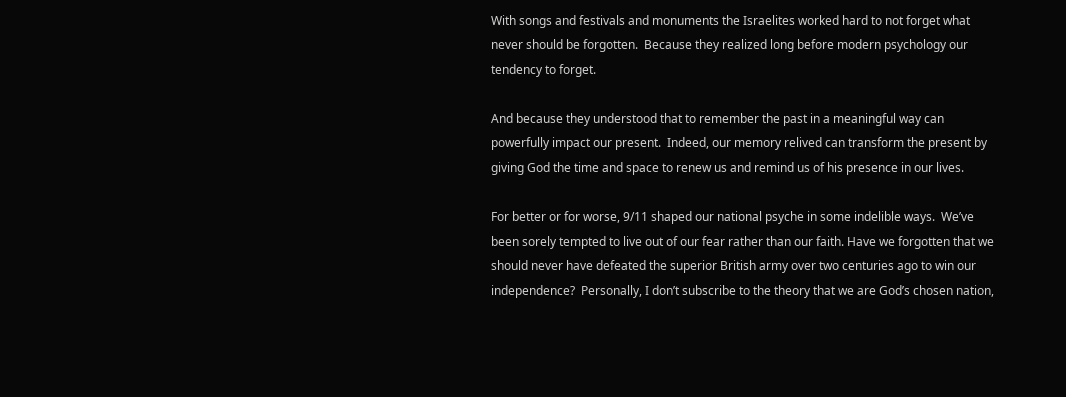With songs and festivals and monuments the Israelites worked hard to not forget what never should be forgotten.  Because they realized long before modern psychology our tendency to forget.

And because they understood that to remember the past in a meaningful way can powerfully impact our present.  Indeed, our memory relived can transform the present by giving God the time and space to renew us and remind us of his presence in our lives.

For better or for worse, 9/11 shaped our national psyche in some indelible ways.  We’ve been sorely tempted to live out of our fear rather than our faith. Have we forgotten that we should never have defeated the superior British army over two centuries ago to win our independence?  Personally, I don’t subscribe to the theory that we are God’s chosen nation,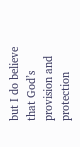but I do believe that God’s provision and protection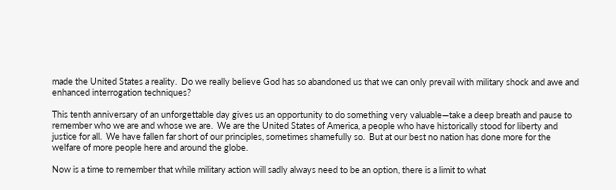made the United States a reality.  Do we really believe God has so abandoned us that we can only prevail with military shock and awe and enhanced interrogation techniques?

This tenth anniversary of an unforgettable day gives us an opportunity to do something very valuable—take a deep breath and pause to remember who we are and whose we are.  We are the United States of America, a people who have historically stood for liberty and justice for all.  We have fallen far short of our principles, sometimes shamefully so.  But at our best no nation has done more for the welfare of more people here and around the globe.

Now is a time to remember that while military action will sadly always need to be an option, there is a limit to what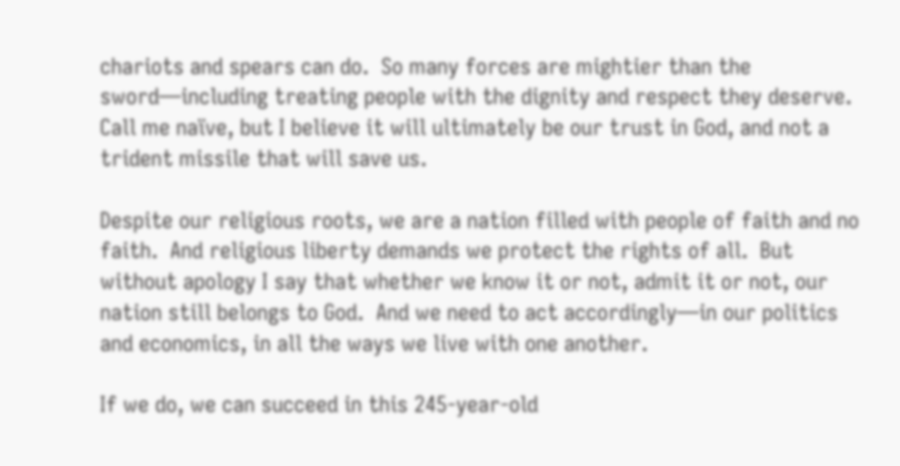chariots and spears can do.  So many forces are mightier than the sword—including treating people with the dignity and respect they deserve.   Call me naïve, but I believe it will ultimately be our trust in God, and not a trident missile that will save us.

Despite our religious roots, we are a nation filled with people of faith and no faith.  And religious liberty demands we protect the rights of all.  But without apology I say that whether we know it or not, admit it or not, our nation still belongs to God.  And we need to act accordingly—in our politics and economics, in all the ways we live with one another.

If we do, we can succeed in this 245-year-old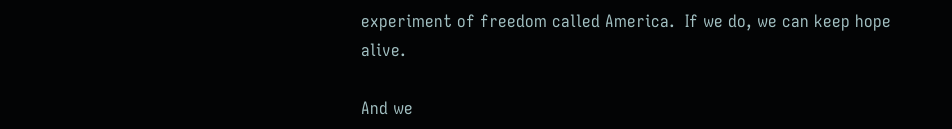experiment of freedom called America.  If we do, we can keep hope alive.

And we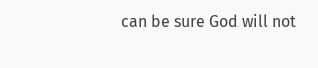can be sure God will not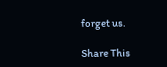forget us.

Share This